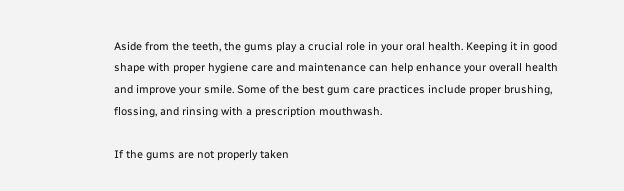Aside from the teeth, the gums play a crucial role in your oral health. Keeping it in good shape with proper hygiene care and maintenance can help enhance your overall health and improve your smile. Some of the best gum care practices include proper brushing, flossing, and rinsing with a prescription mouthwash.

If the gums are not properly taken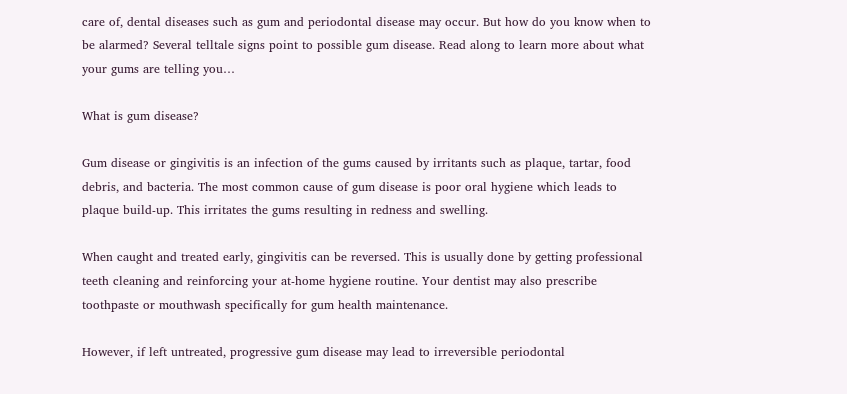care of, dental diseases such as gum and periodontal disease may occur. But how do you know when to be alarmed? Several telltale signs point to possible gum disease. Read along to learn more about what your gums are telling you…

What is gum disease?

Gum disease or gingivitis is an infection of the gums caused by irritants such as plaque, tartar, food debris, and bacteria. The most common cause of gum disease is poor oral hygiene which leads to plaque build-up. This irritates the gums resulting in redness and swelling.

When caught and treated early, gingivitis can be reversed. This is usually done by getting professional teeth cleaning and reinforcing your at-home hygiene routine. Your dentist may also prescribe toothpaste or mouthwash specifically for gum health maintenance.

However, if left untreated, progressive gum disease may lead to irreversible periodontal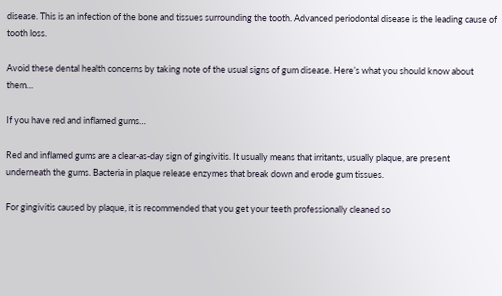disease. This is an infection of the bone and tissues surrounding the tooth. Advanced periodontal disease is the leading cause of tooth loss.

Avoid these dental health concerns by taking note of the usual signs of gum disease. Here’s what you should know about them…

If you have red and inflamed gums…

Red and inflamed gums are a clear-as-day sign of gingivitis. It usually means that irritants, usually plaque, are present underneath the gums. Bacteria in plaque release enzymes that break down and erode gum tissues.

For gingivitis caused by plaque, it is recommended that you get your teeth professionally cleaned so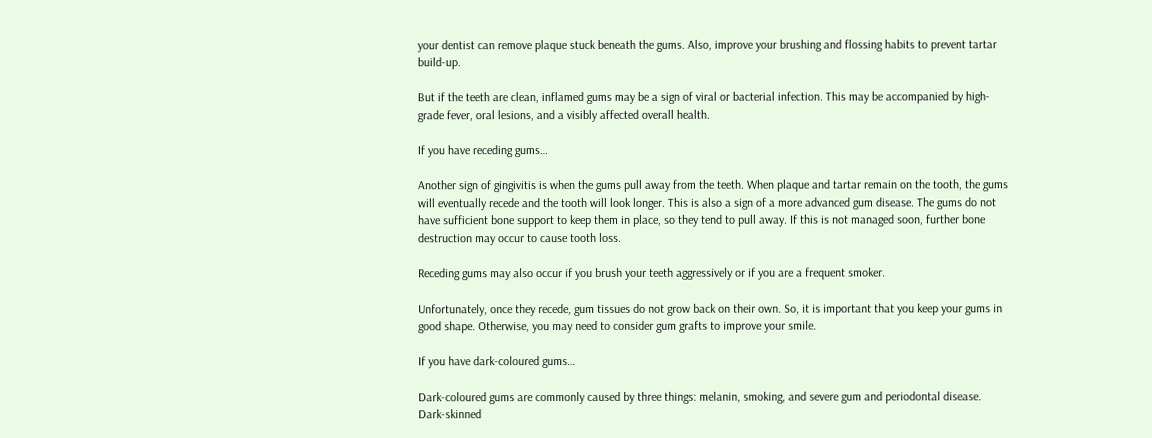your dentist can remove plaque stuck beneath the gums. Also, improve your brushing and flossing habits to prevent tartar build-up.

But if the teeth are clean, inflamed gums may be a sign of viral or bacterial infection. This may be accompanied by high-grade fever, oral lesions, and a visibly affected overall health.

If you have receding gums…

Another sign of gingivitis is when the gums pull away from the teeth. When plaque and tartar remain on the tooth, the gums will eventually recede and the tooth will look longer. This is also a sign of a more advanced gum disease. The gums do not have sufficient bone support to keep them in place, so they tend to pull away. If this is not managed soon, further bone destruction may occur to cause tooth loss.

Receding gums may also occur if you brush your teeth aggressively or if you are a frequent smoker.

Unfortunately, once they recede, gum tissues do not grow back on their own. So, it is important that you keep your gums in good shape. Otherwise, you may need to consider gum grafts to improve your smile.

If you have dark-coloured gums…

Dark-coloured gums are commonly caused by three things: melanin, smoking, and severe gum and periodontal disease. Dark-skinned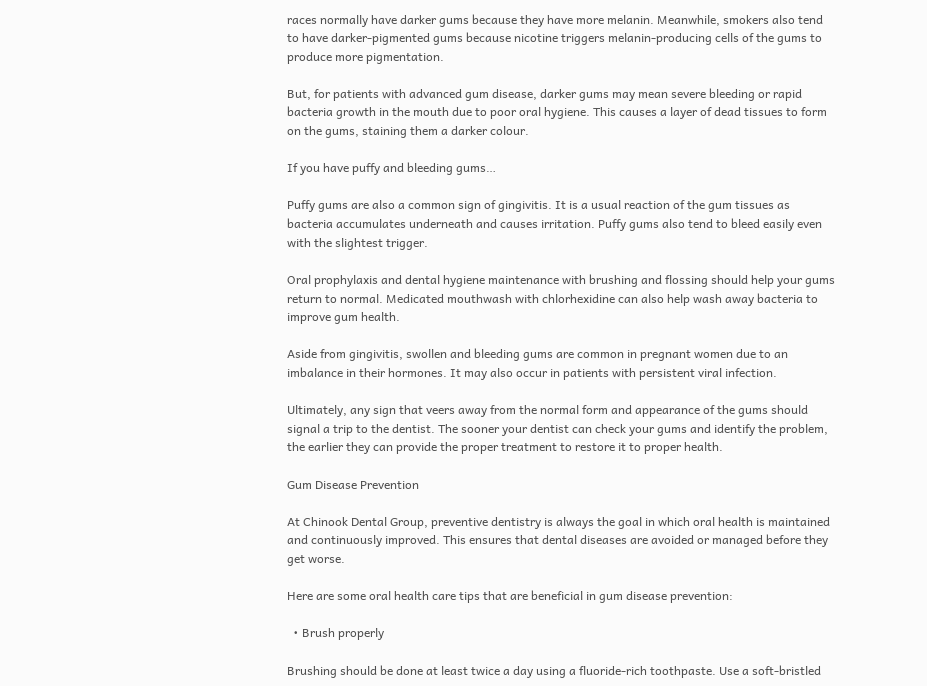races normally have darker gums because they have more melanin. Meanwhile, smokers also tend to have darker-pigmented gums because nicotine triggers melanin-producing cells of the gums to produce more pigmentation.

But, for patients with advanced gum disease, darker gums may mean severe bleeding or rapid bacteria growth in the mouth due to poor oral hygiene. This causes a layer of dead tissues to form on the gums, staining them a darker colour.

If you have puffy and bleeding gums…

Puffy gums are also a common sign of gingivitis. It is a usual reaction of the gum tissues as bacteria accumulates underneath and causes irritation. Puffy gums also tend to bleed easily even with the slightest trigger.

Oral prophylaxis and dental hygiene maintenance with brushing and flossing should help your gums return to normal. Medicated mouthwash with chlorhexidine can also help wash away bacteria to improve gum health.

Aside from gingivitis, swollen and bleeding gums are common in pregnant women due to an imbalance in their hormones. It may also occur in patients with persistent viral infection.

Ultimately, any sign that veers away from the normal form and appearance of the gums should signal a trip to the dentist. The sooner your dentist can check your gums and identify the problem, the earlier they can provide the proper treatment to restore it to proper health.

Gum Disease Prevention

At Chinook Dental Group, preventive dentistry is always the goal in which oral health is maintained and continuously improved. This ensures that dental diseases are avoided or managed before they get worse.

Here are some oral health care tips that are beneficial in gum disease prevention:

  • Brush properly

Brushing should be done at least twice a day using a fluoride-rich toothpaste. Use a soft-bristled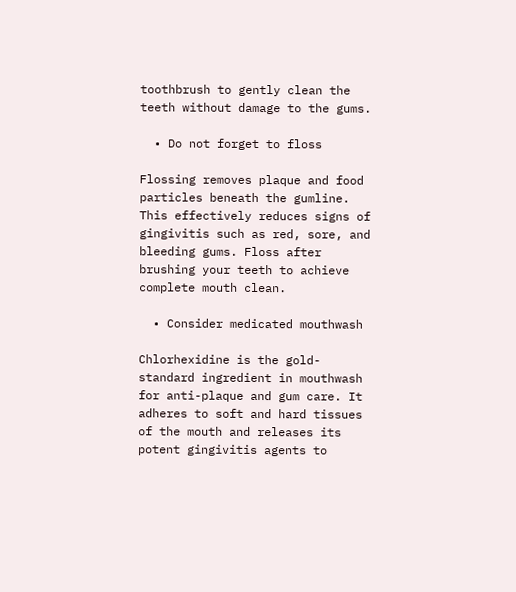toothbrush to gently clean the teeth without damage to the gums.

  • Do not forget to floss

Flossing removes plaque and food particles beneath the gumline. This effectively reduces signs of gingivitis such as red, sore, and bleeding gums. Floss after brushing your teeth to achieve complete mouth clean.

  • Consider medicated mouthwash

Chlorhexidine is the gold-standard ingredient in mouthwash for anti-plaque and gum care. It adheres to soft and hard tissues of the mouth and releases its potent gingivitis agents to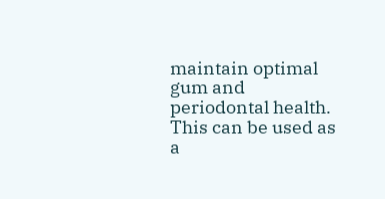maintain optimal gum and periodontal health. This can be used as a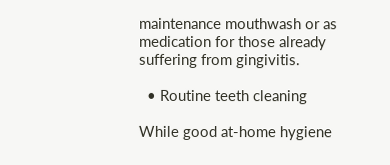maintenance mouthwash or as medication for those already suffering from gingivitis.

  • Routine teeth cleaning

While good at-home hygiene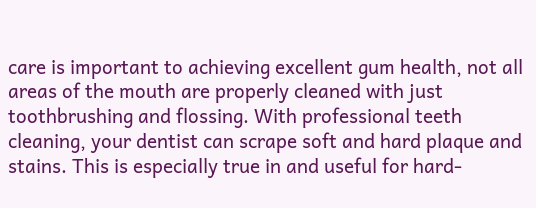care is important to achieving excellent gum health, not all areas of the mouth are properly cleaned with just toothbrushing and flossing. With professional teeth cleaning, your dentist can scrape soft and hard plaque and stains. This is especially true in and useful for hard-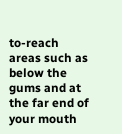to-reach areas such as below the gums and at the far end of your mouth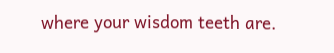where your wisdom teeth are.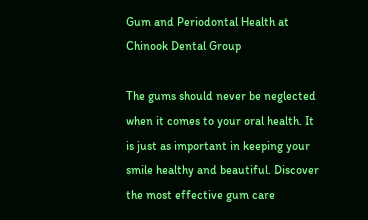Gum and Periodontal Health at Chinook Dental Group

The gums should never be neglected when it comes to your oral health. It is just as important in keeping your smile healthy and beautiful. Discover the most effective gum care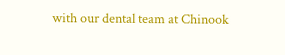with our dental team at Chinook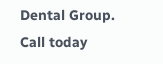Dental Group. Call today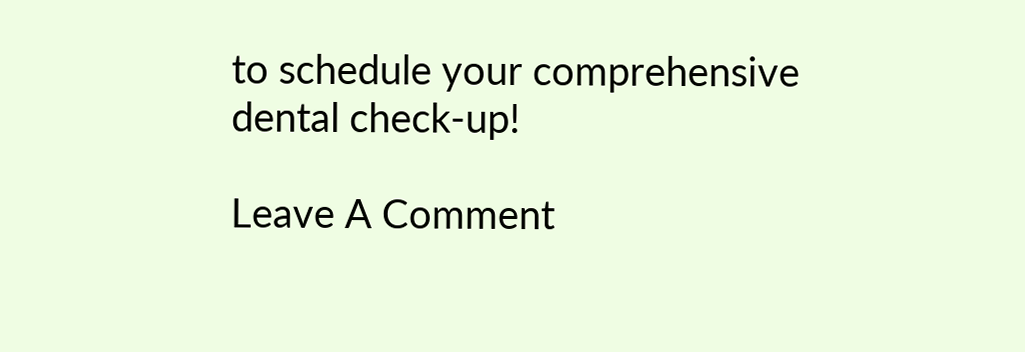to schedule your comprehensive dental check-up!

Leave A Comment